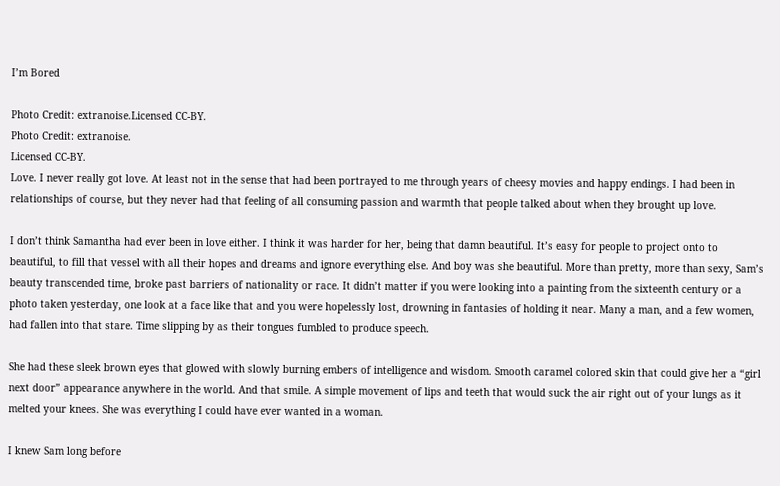I’m Bored

Photo Credit: extranoise.Licensed CC-BY.
Photo Credit: extranoise.
Licensed CC-BY.
Love. I never really got love. At least not in the sense that had been portrayed to me through years of cheesy movies and happy endings. I had been in relationships of course, but they never had that feeling of all consuming passion and warmth that people talked about when they brought up love.

I don’t think Samantha had ever been in love either. I think it was harder for her, being that damn beautiful. It’s easy for people to project onto to beautiful, to fill that vessel with all their hopes and dreams and ignore everything else. And boy was she beautiful. More than pretty, more than sexy, Sam’s beauty transcended time, broke past barriers of nationality or race. It didn’t matter if you were looking into a painting from the sixteenth century or a photo taken yesterday, one look at a face like that and you were hopelessly lost, drowning in fantasies of holding it near. Many a man, and a few women, had fallen into that stare. Time slipping by as their tongues fumbled to produce speech.

She had these sleek brown eyes that glowed with slowly burning embers of intelligence and wisdom. Smooth caramel colored skin that could give her a “girl next door” appearance anywhere in the world. And that smile. A simple movement of lips and teeth that would suck the air right out of your lungs as it melted your knees. She was everything I could have ever wanted in a woman.

I knew Sam long before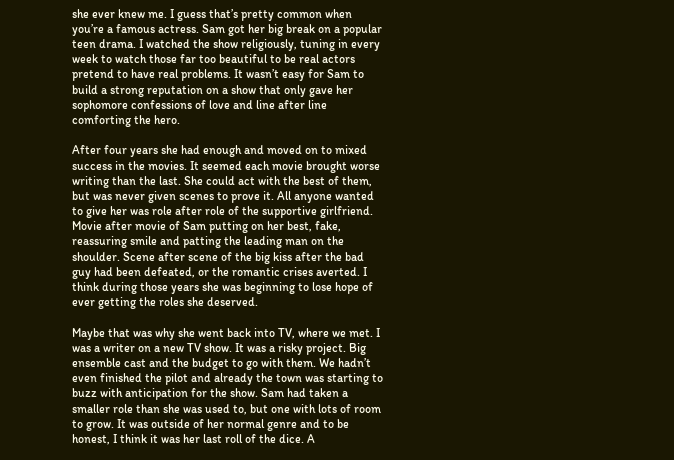she ever knew me. I guess that’s pretty common when you’re a famous actress. Sam got her big break on a popular teen drama. I watched the show religiously, tuning in every week to watch those far too beautiful to be real actors pretend to have real problems. It wasn’t easy for Sam to build a strong reputation on a show that only gave her sophomore confessions of love and line after line comforting the hero.

After four years she had enough and moved on to mixed success in the movies. It seemed each movie brought worse writing than the last. She could act with the best of them, but was never given scenes to prove it. All anyone wanted to give her was role after role of the supportive girlfriend. Movie after movie of Sam putting on her best, fake, reassuring smile and patting the leading man on the shoulder. Scene after scene of the big kiss after the bad guy had been defeated, or the romantic crises averted. I think during those years she was beginning to lose hope of ever getting the roles she deserved.

Maybe that was why she went back into TV, where we met. I was a writer on a new TV show. It was a risky project. Big ensemble cast and the budget to go with them. We hadn’t even finished the pilot and already the town was starting to buzz with anticipation for the show. Sam had taken a smaller role than she was used to, but one with lots of room to grow. It was outside of her normal genre and to be honest, I think it was her last roll of the dice. A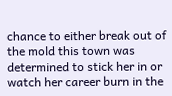chance to either break out of the mold this town was determined to stick her in or watch her career burn in the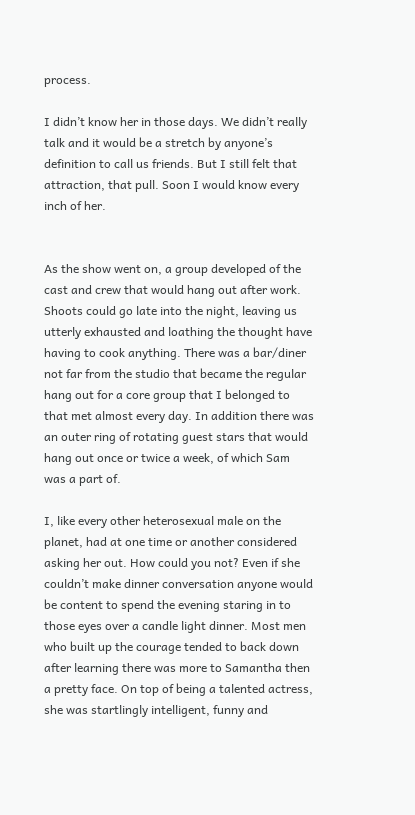process.

I didn’t know her in those days. We didn’t really talk and it would be a stretch by anyone’s definition to call us friends. But I still felt that attraction, that pull. Soon I would know every inch of her.


As the show went on, a group developed of the cast and crew that would hang out after work. Shoots could go late into the night, leaving us utterly exhausted and loathing the thought have having to cook anything. There was a bar/diner not far from the studio that became the regular hang out for a core group that I belonged to that met almost every day. In addition there was an outer ring of rotating guest stars that would hang out once or twice a week, of which Sam was a part of.

I, like every other heterosexual male on the planet, had at one time or another considered asking her out. How could you not? Even if she couldn’t make dinner conversation anyone would be content to spend the evening staring in to those eyes over a candle light dinner. Most men who built up the courage tended to back down after learning there was more to Samantha then a pretty face. On top of being a talented actress, she was startlingly intelligent, funny and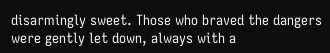disarmingly sweet. Those who braved the dangers were gently let down, always with a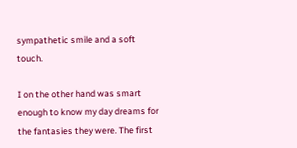sympathetic smile and a soft touch.

I on the other hand was smart enough to know my day dreams for the fantasies they were. The first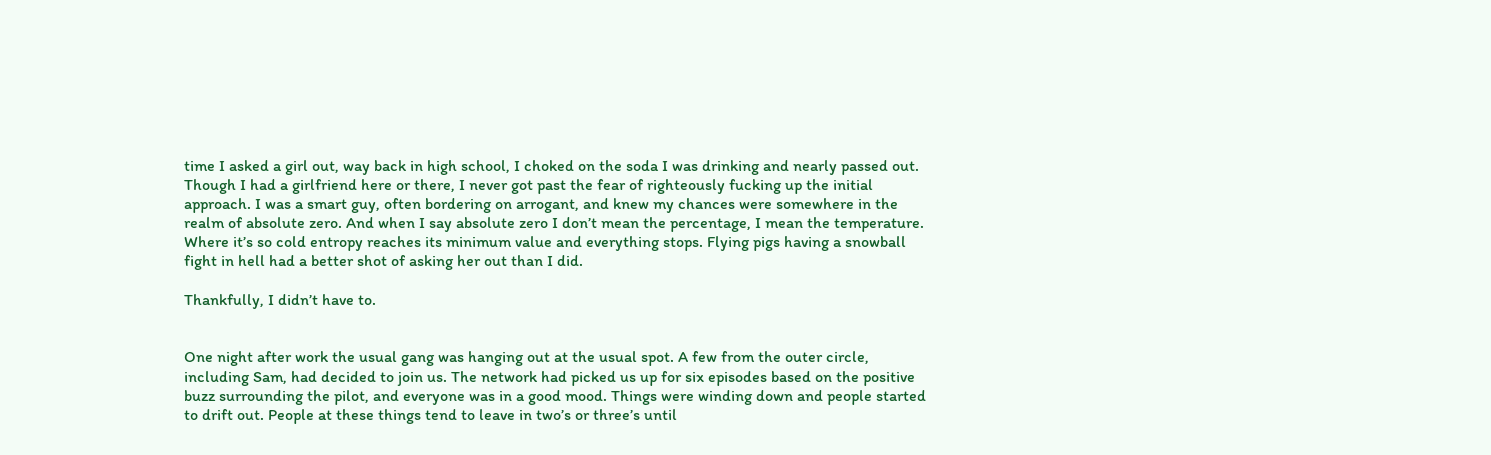time I asked a girl out, way back in high school, I choked on the soda I was drinking and nearly passed out. Though I had a girlfriend here or there, I never got past the fear of righteously fucking up the initial approach. I was a smart guy, often bordering on arrogant, and knew my chances were somewhere in the realm of absolute zero. And when I say absolute zero I don’t mean the percentage, I mean the temperature. Where it’s so cold entropy reaches its minimum value and everything stops. Flying pigs having a snowball fight in hell had a better shot of asking her out than I did.

Thankfully, I didn’t have to.


One night after work the usual gang was hanging out at the usual spot. A few from the outer circle, including Sam, had decided to join us. The network had picked us up for six episodes based on the positive buzz surrounding the pilot, and everyone was in a good mood. Things were winding down and people started to drift out. People at these things tend to leave in two’s or three’s until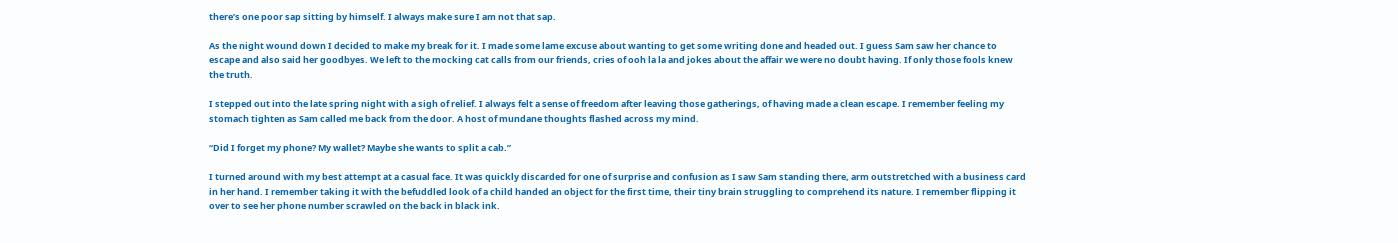there’s one poor sap sitting by himself. I always make sure I am not that sap.

As the night wound down I decided to make my break for it. I made some lame excuse about wanting to get some writing done and headed out. I guess Sam saw her chance to escape and also said her goodbyes. We left to the mocking cat calls from our friends, cries of ooh la la and jokes about the affair we were no doubt having. If only those fools knew the truth.

I stepped out into the late spring night with a sigh of relief. I always felt a sense of freedom after leaving those gatherings, of having made a clean escape. I remember feeling my stomach tighten as Sam called me back from the door. A host of mundane thoughts flashed across my mind.

“Did I forget my phone? My wallet? Maybe she wants to split a cab.”

I turned around with my best attempt at a casual face. It was quickly discarded for one of surprise and confusion as I saw Sam standing there, arm outstretched with a business card in her hand. I remember taking it with the befuddled look of a child handed an object for the first time, their tiny brain struggling to comprehend its nature. I remember flipping it over to see her phone number scrawled on the back in black ink.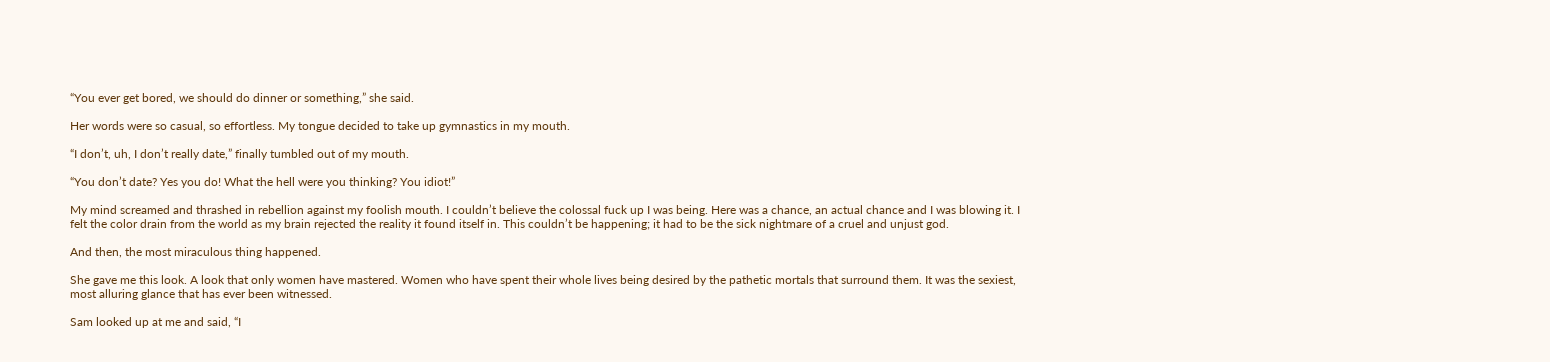“You ever get bored, we should do dinner or something,” she said.

Her words were so casual, so effortless. My tongue decided to take up gymnastics in my mouth.

“I don’t, uh, I don’t really date,” finally tumbled out of my mouth.

“You don’t date? Yes you do! What the hell were you thinking? You idiot!”

My mind screamed and thrashed in rebellion against my foolish mouth. I couldn’t believe the colossal fuck up I was being. Here was a chance, an actual chance and I was blowing it. I felt the color drain from the world as my brain rejected the reality it found itself in. This couldn’t be happening; it had to be the sick nightmare of a cruel and unjust god.

And then, the most miraculous thing happened.

She gave me this look. A look that only women have mastered. Women who have spent their whole lives being desired by the pathetic mortals that surround them. It was the sexiest, most alluring glance that has ever been witnessed.

Sam looked up at me and said, “I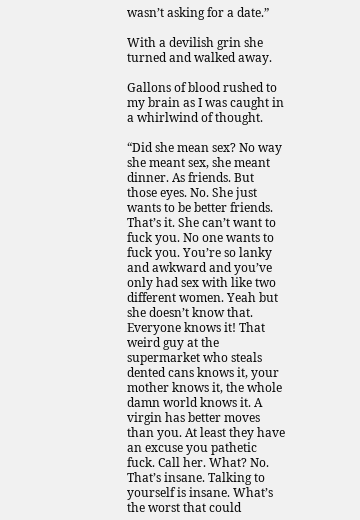wasn’t asking for a date.”

With a devilish grin she turned and walked away.

Gallons of blood rushed to my brain as I was caught in a whirlwind of thought.

“Did she mean sex? No way she meant sex, she meant dinner. As friends. But those eyes. No. She just wants to be better friends. That’s it. She can’t want to fuck you. No one wants to fuck you. You’re so lanky and awkward and you’ve only had sex with like two different women. Yeah but she doesn’t know that. Everyone knows it! That weird guy at the supermarket who steals dented cans knows it, your mother knows it, the whole damn world knows it. A virgin has better moves than you. At least they have an excuse you pathetic fuck. Call her. What? No. That’s insane. Talking to yourself is insane. What’s the worst that could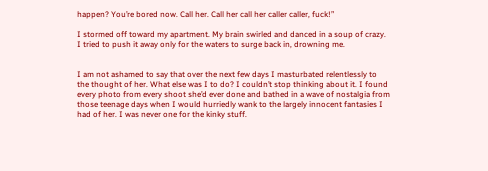happen? You’re bored now. Call her. Call her call her caller caller, fuck!”

I stormed off toward my apartment. My brain swirled and danced in a soup of crazy. I tried to push it away only for the waters to surge back in, drowning me.


I am not ashamed to say that over the next few days I masturbated relentlessly to the thought of her. What else was I to do? I couldn’t stop thinking about it. I found every photo from every shoot she’d ever done and bathed in a wave of nostalgia from those teenage days when I would hurriedly wank to the largely innocent fantasies I had of her. I was never one for the kinky stuff.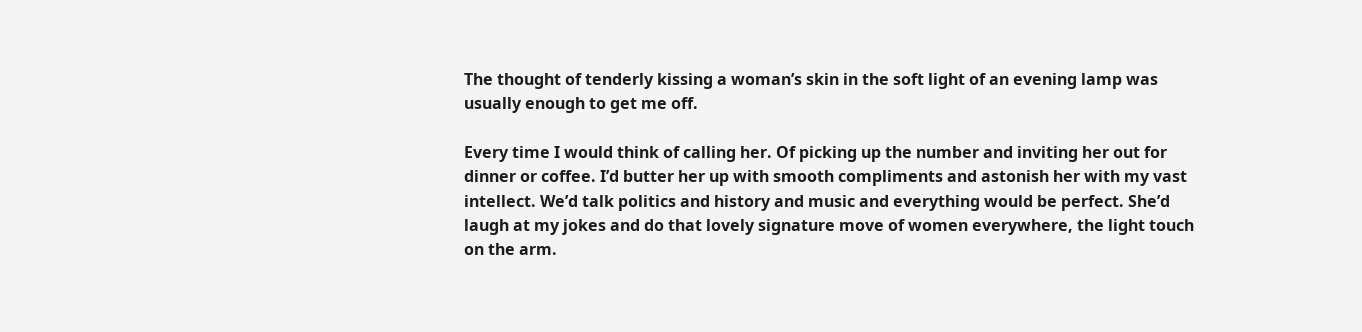The thought of tenderly kissing a woman’s skin in the soft light of an evening lamp was usually enough to get me off.

Every time I would think of calling her. Of picking up the number and inviting her out for dinner or coffee. I’d butter her up with smooth compliments and astonish her with my vast intellect. We’d talk politics and history and music and everything would be perfect. She’d laugh at my jokes and do that lovely signature move of women everywhere, the light touch on the arm.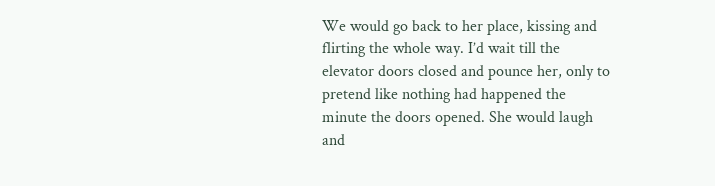We would go back to her place, kissing and flirting the whole way. I’d wait till the elevator doors closed and pounce her, only to pretend like nothing had happened the minute the doors opened. She would laugh and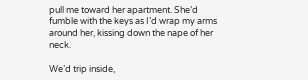pull me toward her apartment. She’d fumble with the keys as I’d wrap my arms around her, kissing down the nape of her neck.

We’d trip inside,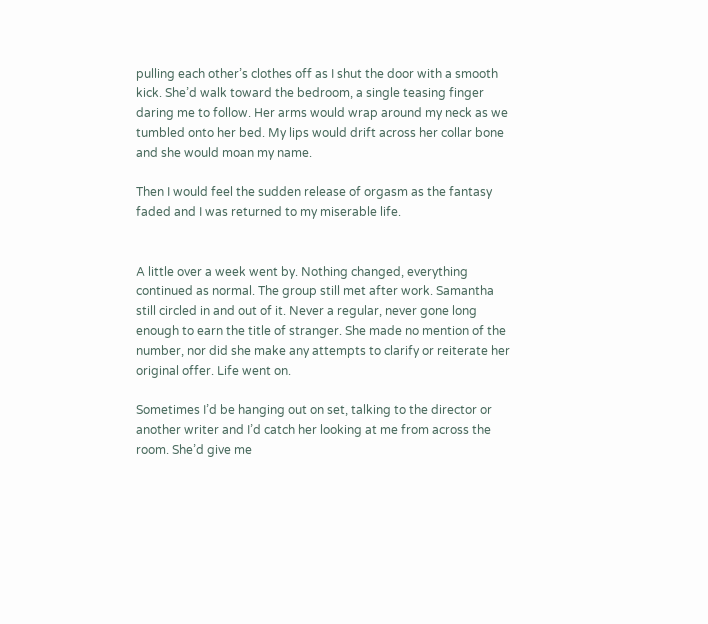pulling each other’s clothes off as I shut the door with a smooth kick. She’d walk toward the bedroom, a single teasing finger daring me to follow. Her arms would wrap around my neck as we tumbled onto her bed. My lips would drift across her collar bone and she would moan my name.

Then I would feel the sudden release of orgasm as the fantasy faded and I was returned to my miserable life.


A little over a week went by. Nothing changed, everything continued as normal. The group still met after work. Samantha still circled in and out of it. Never a regular, never gone long enough to earn the title of stranger. She made no mention of the number, nor did she make any attempts to clarify or reiterate her original offer. Life went on.

Sometimes I’d be hanging out on set, talking to the director or another writer and I’d catch her looking at me from across the room. She’d give me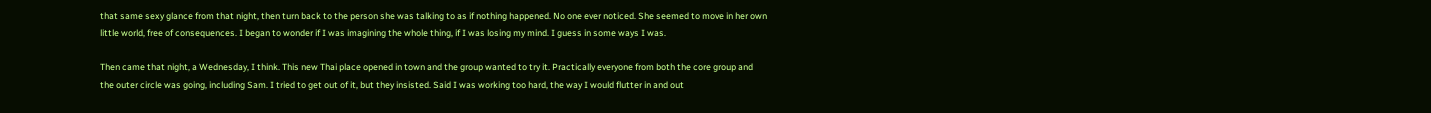that same sexy glance from that night, then turn back to the person she was talking to as if nothing happened. No one ever noticed. She seemed to move in her own little world, free of consequences. I began to wonder if I was imagining the whole thing, if I was losing my mind. I guess in some ways I was.

Then came that night, a Wednesday, I think. This new Thai place opened in town and the group wanted to try it. Practically everyone from both the core group and the outer circle was going, including Sam. I tried to get out of it, but they insisted. Said I was working too hard, the way I would flutter in and out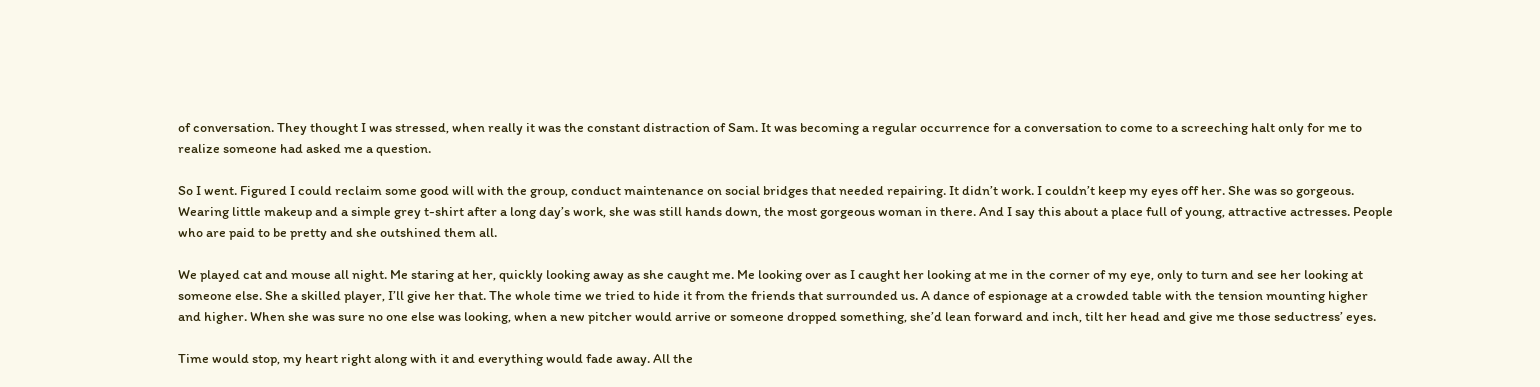of conversation. They thought I was stressed, when really it was the constant distraction of Sam. It was becoming a regular occurrence for a conversation to come to a screeching halt only for me to realize someone had asked me a question.

So I went. Figured I could reclaim some good will with the group, conduct maintenance on social bridges that needed repairing. It didn’t work. I couldn’t keep my eyes off her. She was so gorgeous. Wearing little makeup and a simple grey t-shirt after a long day’s work, she was still hands down, the most gorgeous woman in there. And I say this about a place full of young, attractive actresses. People who are paid to be pretty and she outshined them all.

We played cat and mouse all night. Me staring at her, quickly looking away as she caught me. Me looking over as I caught her looking at me in the corner of my eye, only to turn and see her looking at someone else. She a skilled player, I’ll give her that. The whole time we tried to hide it from the friends that surrounded us. A dance of espionage at a crowded table with the tension mounting higher and higher. When she was sure no one else was looking, when a new pitcher would arrive or someone dropped something, she’d lean forward and inch, tilt her head and give me those seductress’ eyes.

Time would stop, my heart right along with it and everything would fade away. All the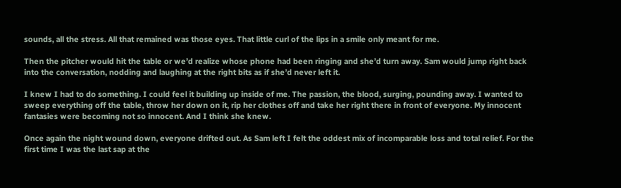sounds, all the stress. All that remained was those eyes. That little curl of the lips in a smile only meant for me.

Then the pitcher would hit the table or we’d realize whose phone had been ringing and she’d turn away. Sam would jump right back into the conversation, nodding and laughing at the right bits as if she’d never left it.

I knew I had to do something. I could feel it building up inside of me. The passion, the blood, surging, pounding away. I wanted to sweep everything off the table, throw her down on it, rip her clothes off and take her right there in front of everyone. My innocent fantasies were becoming not so innocent. And I think she knew.

Once again the night wound down, everyone drifted out. As Sam left I felt the oddest mix of incomparable loss and total relief. For the first time I was the last sap at the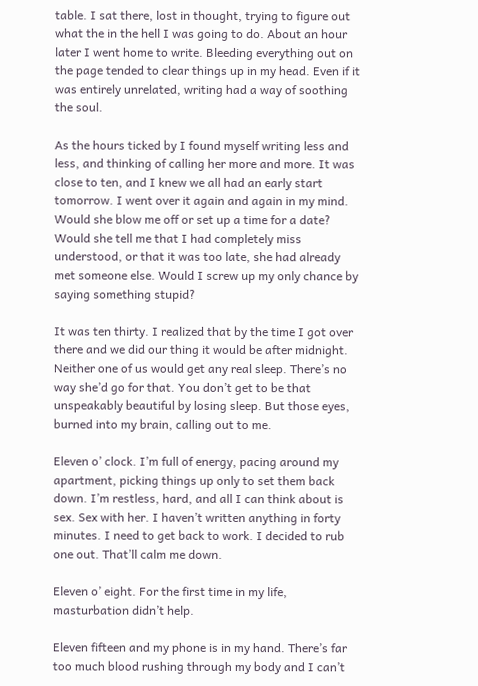table. I sat there, lost in thought, trying to figure out what the in the hell I was going to do. About an hour later I went home to write. Bleeding everything out on the page tended to clear things up in my head. Even if it was entirely unrelated, writing had a way of soothing the soul.

As the hours ticked by I found myself writing less and less, and thinking of calling her more and more. It was close to ten, and I knew we all had an early start tomorrow. I went over it again and again in my mind. Would she blow me off or set up a time for a date? Would she tell me that I had completely miss understood, or that it was too late, she had already met someone else. Would I screw up my only chance by saying something stupid?

It was ten thirty. I realized that by the time I got over there and we did our thing it would be after midnight. Neither one of us would get any real sleep. There’s no way she’d go for that. You don’t get to be that unspeakably beautiful by losing sleep. But those eyes, burned into my brain, calling out to me.

Eleven o’ clock. I’m full of energy, pacing around my apartment, picking things up only to set them back down. I’m restless, hard, and all I can think about is sex. Sex with her. I haven’t written anything in forty minutes. I need to get back to work. I decided to rub one out. That’ll calm me down.

Eleven o’ eight. For the first time in my life, masturbation didn’t help.

Eleven fifteen and my phone is in my hand. There’s far too much blood rushing through my body and I can’t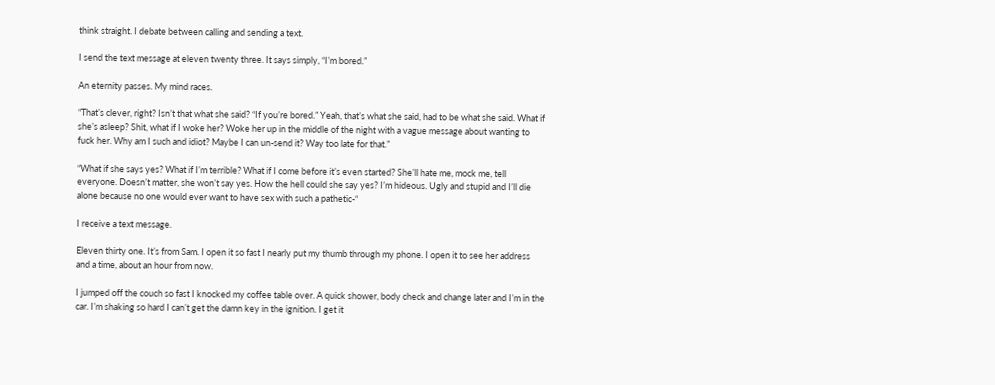think straight. I debate between calling and sending a text.

I send the text message at eleven twenty three. It says simply, “I’m bored.”

An eternity passes. My mind races.

“That’s clever, right? Isn’t that what she said? “If you’re bored.” Yeah, that’s what she said, had to be what she said. What if she’s asleep? Shit, what if I woke her? Woke her up in the middle of the night with a vague message about wanting to fuck her. Why am I such and idiot? Maybe I can un-send it? Way too late for that.”

“What if she says yes? What if I’m terrible? What if I come before it’s even started? She’ll hate me, mock me, tell everyone. Doesn’t matter, she won’t say yes. How the hell could she say yes? I’m hideous. Ugly and stupid and I’ll die alone because no one would ever want to have sex with such a pathetic-“

I receive a text message.

Eleven thirty one. It’s from Sam. I open it so fast I nearly put my thumb through my phone. I open it to see her address and a time, about an hour from now.

I jumped off the couch so fast I knocked my coffee table over. A quick shower, body check and change later and I’m in the car. I’m shaking so hard I can’t get the damn key in the ignition. I get it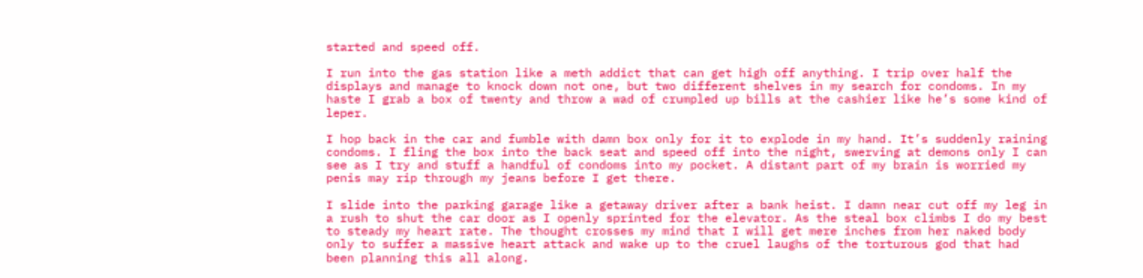started and speed off.

I run into the gas station like a meth addict that can get high off anything. I trip over half the displays and manage to knock down not one, but two different shelves in my search for condoms. In my haste I grab a box of twenty and throw a wad of crumpled up bills at the cashier like he’s some kind of leper.

I hop back in the car and fumble with damn box only for it to explode in my hand. It’s suddenly raining condoms. I fling the box into the back seat and speed off into the night, swerving at demons only I can see as I try and stuff a handful of condoms into my pocket. A distant part of my brain is worried my penis may rip through my jeans before I get there.

I slide into the parking garage like a getaway driver after a bank heist. I damn near cut off my leg in a rush to shut the car door as I openly sprinted for the elevator. As the steal box climbs I do my best to steady my heart rate. The thought crosses my mind that I will get mere inches from her naked body only to suffer a massive heart attack and wake up to the cruel laughs of the torturous god that had been planning this all along.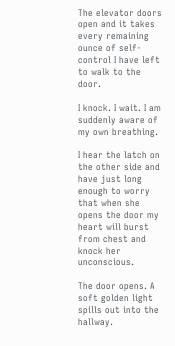The elevator doors open and it takes every remaining ounce of self-control I have left to walk to the door.

I knock. I wait. I am suddenly aware of my own breathing.

I hear the latch on the other side and have just long enough to worry that when she opens the door my heart will burst from chest and knock her unconscious.

The door opens. A soft golden light spills out into the hallway.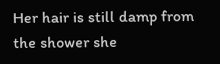Her hair is still damp from the shower she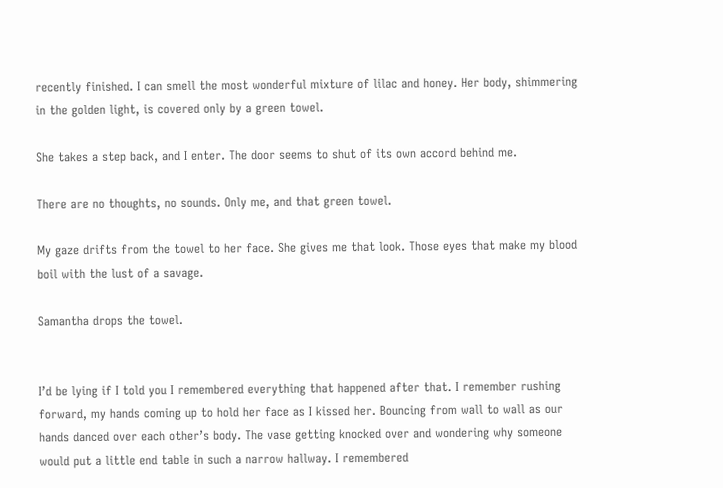recently finished. I can smell the most wonderful mixture of lilac and honey. Her body, shimmering in the golden light, is covered only by a green towel.

She takes a step back, and I enter. The door seems to shut of its own accord behind me.

There are no thoughts, no sounds. Only me, and that green towel.

My gaze drifts from the towel to her face. She gives me that look. Those eyes that make my blood boil with the lust of a savage.

Samantha drops the towel.


I’d be lying if I told you I remembered everything that happened after that. I remember rushing forward, my hands coming up to hold her face as I kissed her. Bouncing from wall to wall as our hands danced over each other’s body. The vase getting knocked over and wondering why someone would put a little end table in such a narrow hallway. I remembered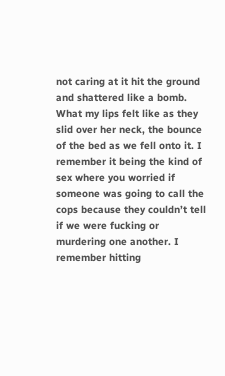not caring at it hit the ground and shattered like a bomb. What my lips felt like as they slid over her neck, the bounce of the bed as we fell onto it. I remember it being the kind of sex where you worried if someone was going to call the cops because they couldn’t tell if we were fucking or murdering one another. I remember hitting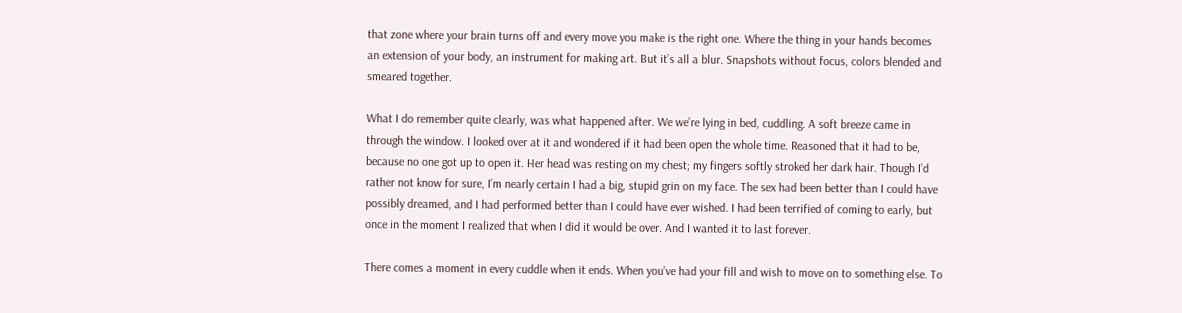that zone where your brain turns off and every move you make is the right one. Where the thing in your hands becomes an extension of your body, an instrument for making art. But it’s all a blur. Snapshots without focus, colors blended and smeared together.

What I do remember quite clearly, was what happened after. We we’re lying in bed, cuddling. A soft breeze came in through the window. I looked over at it and wondered if it had been open the whole time. Reasoned that it had to be, because no one got up to open it. Her head was resting on my chest; my fingers softly stroked her dark hair. Though I’d rather not know for sure, I’m nearly certain I had a big, stupid grin on my face. The sex had been better than I could have possibly dreamed, and I had performed better than I could have ever wished. I had been terrified of coming to early, but once in the moment I realized that when I did it would be over. And I wanted it to last forever.

There comes a moment in every cuddle when it ends. When you’ve had your fill and wish to move on to something else. To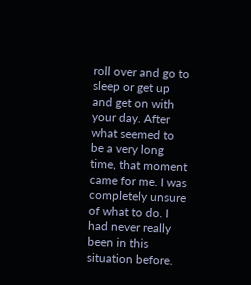roll over and go to sleep or get up and get on with your day. After what seemed to be a very long time, that moment came for me. I was completely unsure of what to do. I had never really been in this situation before.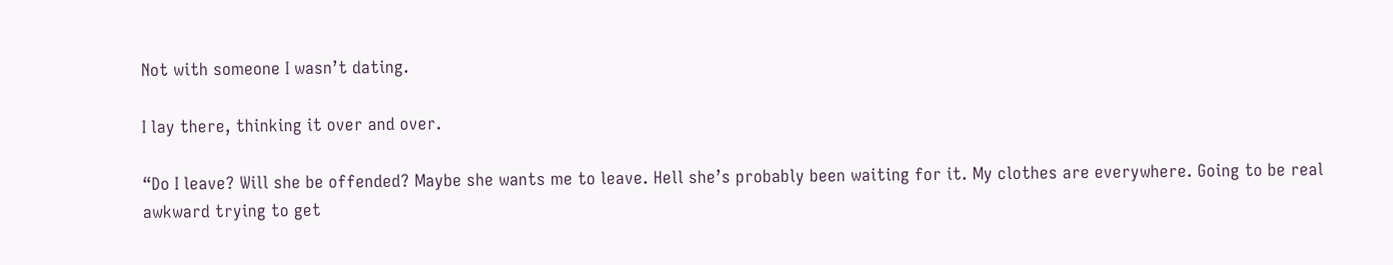Not with someone I wasn’t dating.

I lay there, thinking it over and over.

“Do I leave? Will she be offended? Maybe she wants me to leave. Hell she’s probably been waiting for it. My clothes are everywhere. Going to be real awkward trying to get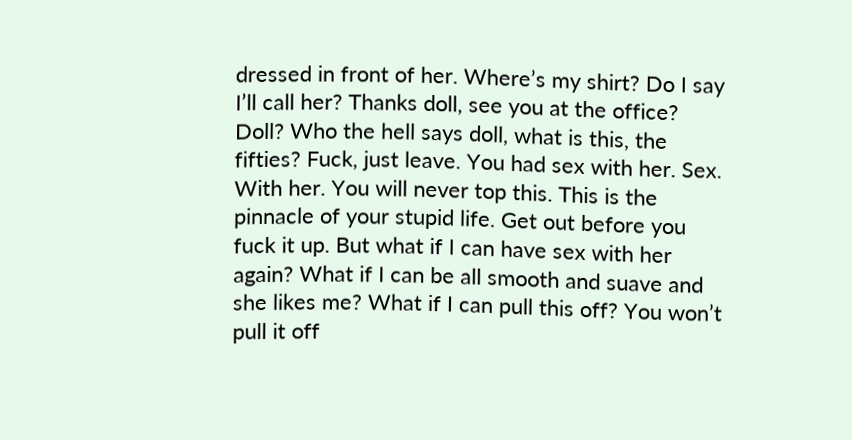dressed in front of her. Where’s my shirt? Do I say I’ll call her? Thanks doll, see you at the office? Doll? Who the hell says doll, what is this, the fifties? Fuck, just leave. You had sex with her. Sex. With her. You will never top this. This is the pinnacle of your stupid life. Get out before you fuck it up. But what if I can have sex with her again? What if I can be all smooth and suave and she likes me? What if I can pull this off? You won’t pull it off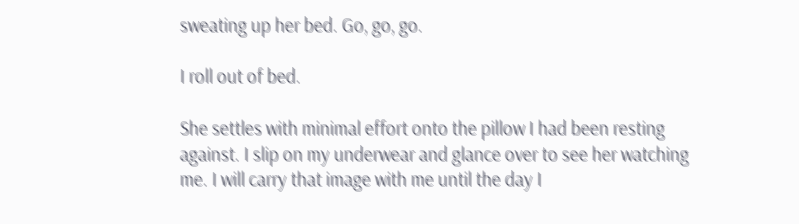sweating up her bed. Go, go, go.

I roll out of bed.

She settles with minimal effort onto the pillow I had been resting against. I slip on my underwear and glance over to see her watching me. I will carry that image with me until the day I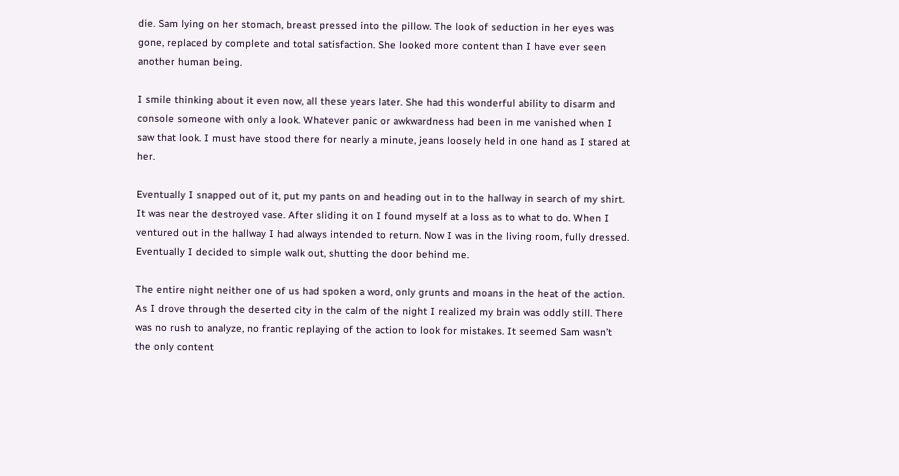die. Sam lying on her stomach, breast pressed into the pillow. The look of seduction in her eyes was gone, replaced by complete and total satisfaction. She looked more content than I have ever seen another human being.

I smile thinking about it even now, all these years later. She had this wonderful ability to disarm and console someone with only a look. Whatever panic or awkwardness had been in me vanished when I saw that look. I must have stood there for nearly a minute, jeans loosely held in one hand as I stared at her.

Eventually I snapped out of it, put my pants on and heading out in to the hallway in search of my shirt. It was near the destroyed vase. After sliding it on I found myself at a loss as to what to do. When I ventured out in the hallway I had always intended to return. Now I was in the living room, fully dressed. Eventually I decided to simple walk out, shutting the door behind me.

The entire night neither one of us had spoken a word, only grunts and moans in the heat of the action. As I drove through the deserted city in the calm of the night I realized my brain was oddly still. There was no rush to analyze, no frantic replaying of the action to look for mistakes. It seemed Sam wasn’t the only content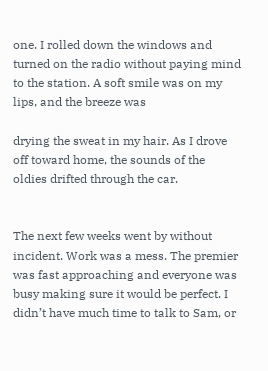one. I rolled down the windows and turned on the radio without paying mind to the station. A soft smile was on my lips, and the breeze was

drying the sweat in my hair. As I drove off toward home, the sounds of the oldies drifted through the car.


The next few weeks went by without incident. Work was a mess. The premier was fast approaching and everyone was busy making sure it would be perfect. I didn’t have much time to talk to Sam, or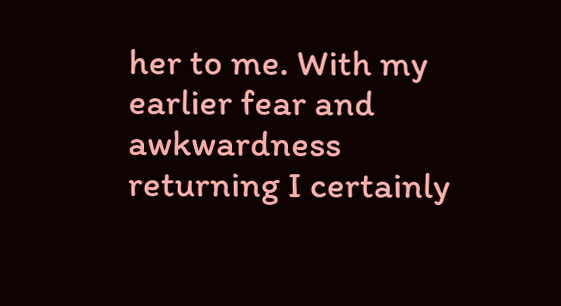her to me. With my earlier fear and awkwardness returning I certainly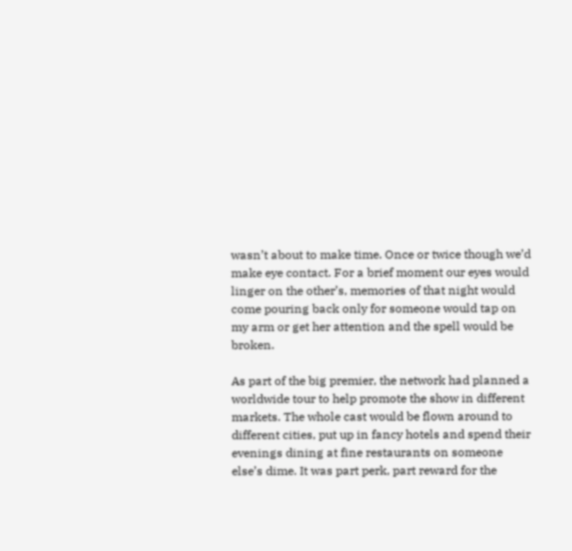wasn’t about to make time. Once or twice though we’d make eye contact. For a brief moment our eyes would linger on the other’s, memories of that night would come pouring back only for someone would tap on my arm or get her attention and the spell would be broken.

As part of the big premier, the network had planned a worldwide tour to help promote the show in different markets. The whole cast would be flown around to different cities, put up in fancy hotels and spend their evenings dining at fine restaurants on someone else’s dime. It was part perk, part reward for the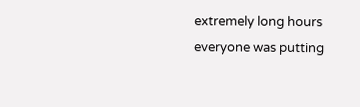extremely long hours everyone was putting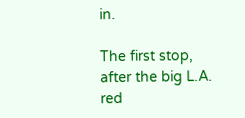in.

The first stop, after the big L.A. red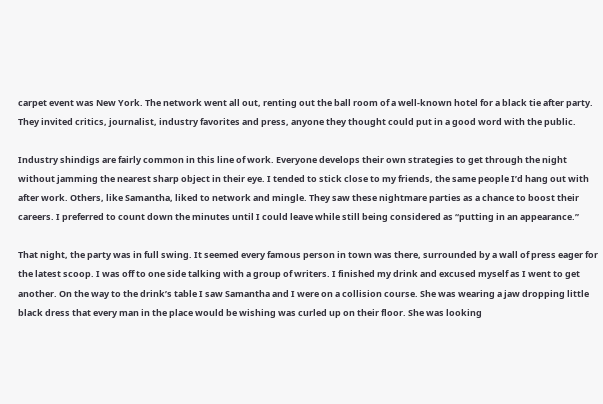carpet event was New York. The network went all out, renting out the ball room of a well-known hotel for a black tie after party. They invited critics, journalist, industry favorites and press, anyone they thought could put in a good word with the public.

Industry shindigs are fairly common in this line of work. Everyone develops their own strategies to get through the night without jamming the nearest sharp object in their eye. I tended to stick close to my friends, the same people I’d hang out with after work. Others, like Samantha, liked to network and mingle. They saw these nightmare parties as a chance to boost their careers. I preferred to count down the minutes until I could leave while still being considered as “putting in an appearance.”

That night, the party was in full swing. It seemed every famous person in town was there, surrounded by a wall of press eager for the latest scoop. I was off to one side talking with a group of writers. I finished my drink and excused myself as I went to get another. On the way to the drink’s table I saw Samantha and I were on a collision course. She was wearing a jaw dropping little black dress that every man in the place would be wishing was curled up on their floor. She was looking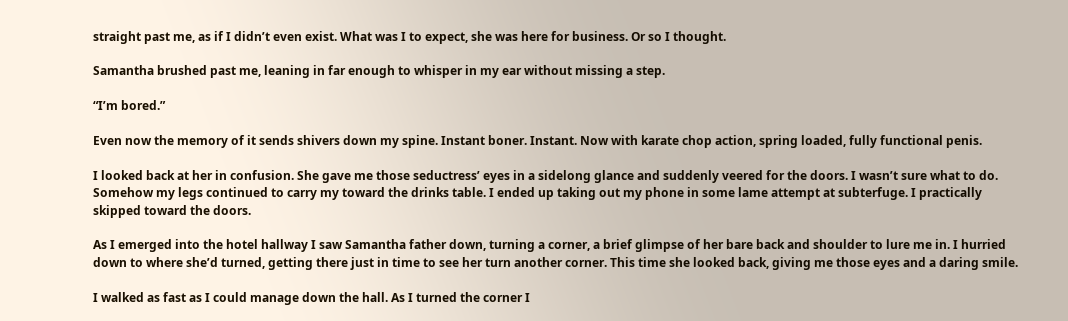straight past me, as if I didn’t even exist. What was I to expect, she was here for business. Or so I thought.

Samantha brushed past me, leaning in far enough to whisper in my ear without missing a step.

“I’m bored.”

Even now the memory of it sends shivers down my spine. Instant boner. Instant. Now with karate chop action, spring loaded, fully functional penis.

I looked back at her in confusion. She gave me those seductress’ eyes in a sidelong glance and suddenly veered for the doors. I wasn’t sure what to do. Somehow my legs continued to carry my toward the drinks table. I ended up taking out my phone in some lame attempt at subterfuge. I practically skipped toward the doors.

As I emerged into the hotel hallway I saw Samantha father down, turning a corner, a brief glimpse of her bare back and shoulder to lure me in. I hurried down to where she’d turned, getting there just in time to see her turn another corner. This time she looked back, giving me those eyes and a daring smile.

I walked as fast as I could manage down the hall. As I turned the corner I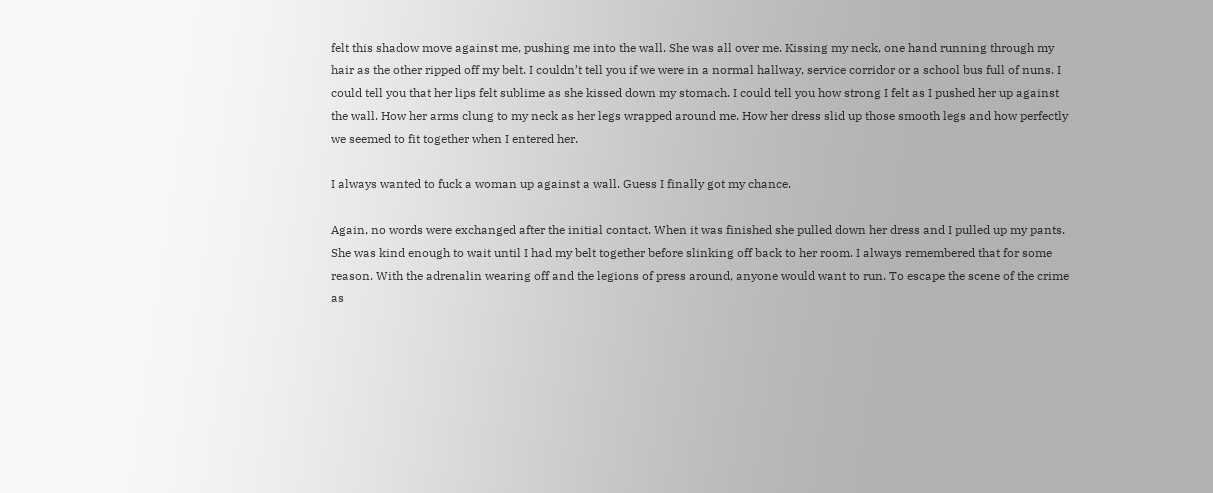felt this shadow move against me, pushing me into the wall. She was all over me. Kissing my neck, one hand running through my hair as the other ripped off my belt. I couldn’t tell you if we were in a normal hallway, service corridor or a school bus full of nuns. I could tell you that her lips felt sublime as she kissed down my stomach. I could tell you how strong I felt as I pushed her up against the wall. How her arms clung to my neck as her legs wrapped around me. How her dress slid up those smooth legs and how perfectly we seemed to fit together when I entered her.

I always wanted to fuck a woman up against a wall. Guess I finally got my chance.

Again, no words were exchanged after the initial contact. When it was finished she pulled down her dress and I pulled up my pants. She was kind enough to wait until I had my belt together before slinking off back to her room. I always remembered that for some reason. With the adrenalin wearing off and the legions of press around, anyone would want to run. To escape the scene of the crime as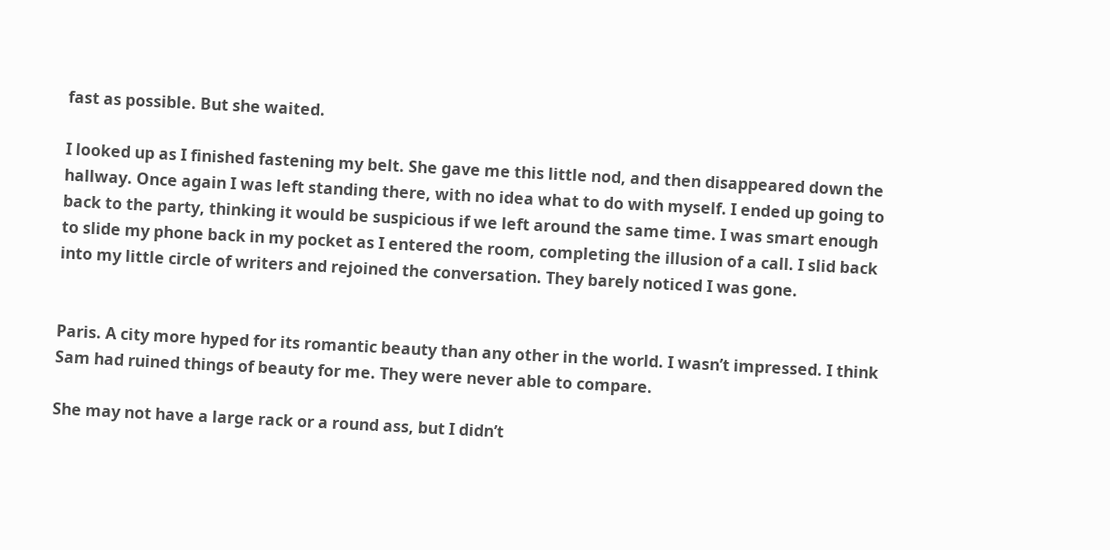fast as possible. But she waited.

I looked up as I finished fastening my belt. She gave me this little nod, and then disappeared down the hallway. Once again I was left standing there, with no idea what to do with myself. I ended up going to back to the party, thinking it would be suspicious if we left around the same time. I was smart enough to slide my phone back in my pocket as I entered the room, completing the illusion of a call. I slid back into my little circle of writers and rejoined the conversation. They barely noticed I was gone.


Paris. A city more hyped for its romantic beauty than any other in the world. I wasn’t impressed. I think Sam had ruined things of beauty for me. They were never able to compare.

She may not have a large rack or a round ass, but I didn’t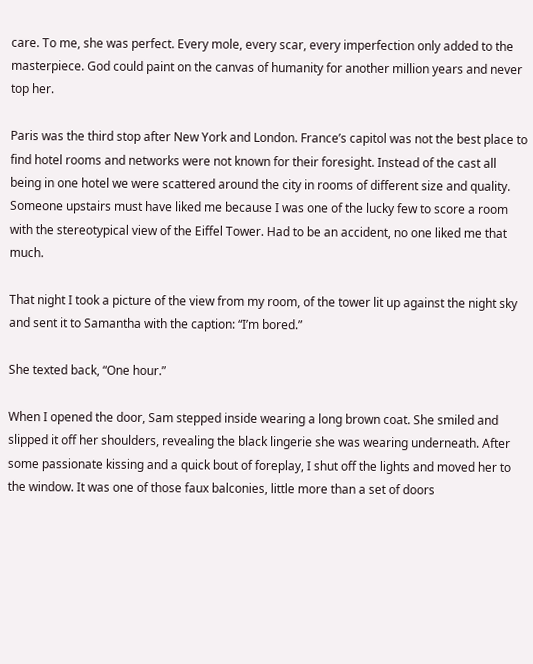care. To me, she was perfect. Every mole, every scar, every imperfection only added to the masterpiece. God could paint on the canvas of humanity for another million years and never top her.

Paris was the third stop after New York and London. France’s capitol was not the best place to find hotel rooms and networks were not known for their foresight. Instead of the cast all being in one hotel we were scattered around the city in rooms of different size and quality. Someone upstairs must have liked me because I was one of the lucky few to score a room with the stereotypical view of the Eiffel Tower. Had to be an accident, no one liked me that much.

That night I took a picture of the view from my room, of the tower lit up against the night sky and sent it to Samantha with the caption: “I’m bored.”

She texted back, “One hour.”

When I opened the door, Sam stepped inside wearing a long brown coat. She smiled and slipped it off her shoulders, revealing the black lingerie she was wearing underneath. After some passionate kissing and a quick bout of foreplay, I shut off the lights and moved her to the window. It was one of those faux balconies, little more than a set of doors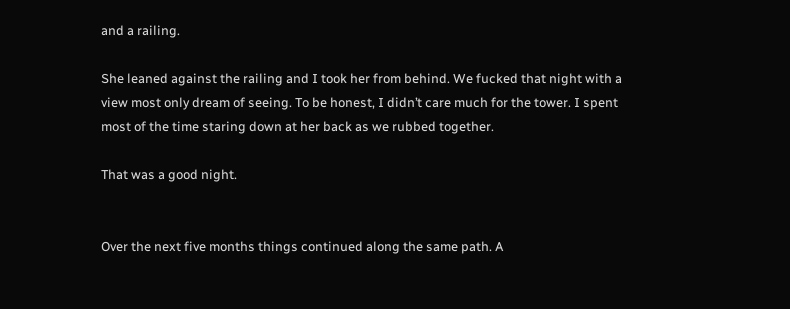and a railing.

She leaned against the railing and I took her from behind. We fucked that night with a view most only dream of seeing. To be honest, I didn’t care much for the tower. I spent most of the time staring down at her back as we rubbed together.

That was a good night.


Over the next five months things continued along the same path. A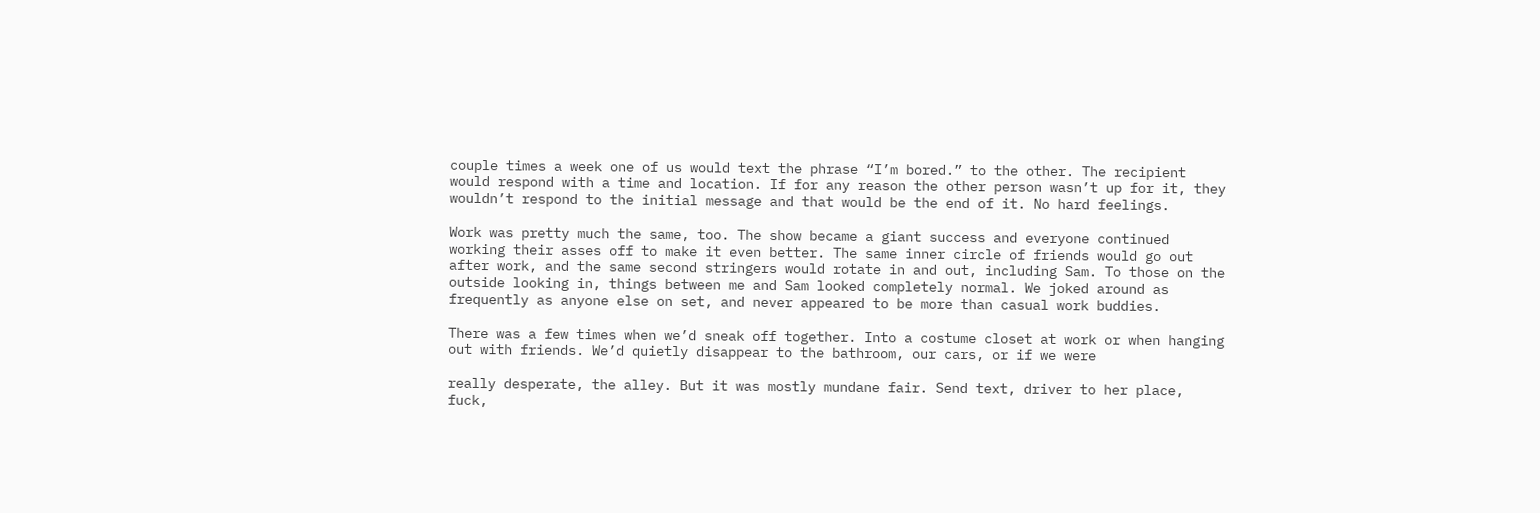couple times a week one of us would text the phrase “I’m bored.” to the other. The recipient would respond with a time and location. If for any reason the other person wasn’t up for it, they wouldn’t respond to the initial message and that would be the end of it. No hard feelings.

Work was pretty much the same, too. The show became a giant success and everyone continued working their asses off to make it even better. The same inner circle of friends would go out after work, and the same second stringers would rotate in and out, including Sam. To those on the outside looking in, things between me and Sam looked completely normal. We joked around as frequently as anyone else on set, and never appeared to be more than casual work buddies.

There was a few times when we’d sneak off together. Into a costume closet at work or when hanging out with friends. We’d quietly disappear to the bathroom, our cars, or if we were

really desperate, the alley. But it was mostly mundane fair. Send text, driver to her place, fuck,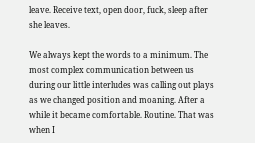leave. Receive text, open door, fuck, sleep after she leaves.

We always kept the words to a minimum. The most complex communication between us during our little interludes was calling out plays as we changed position and moaning. After a while it became comfortable. Routine. That was when I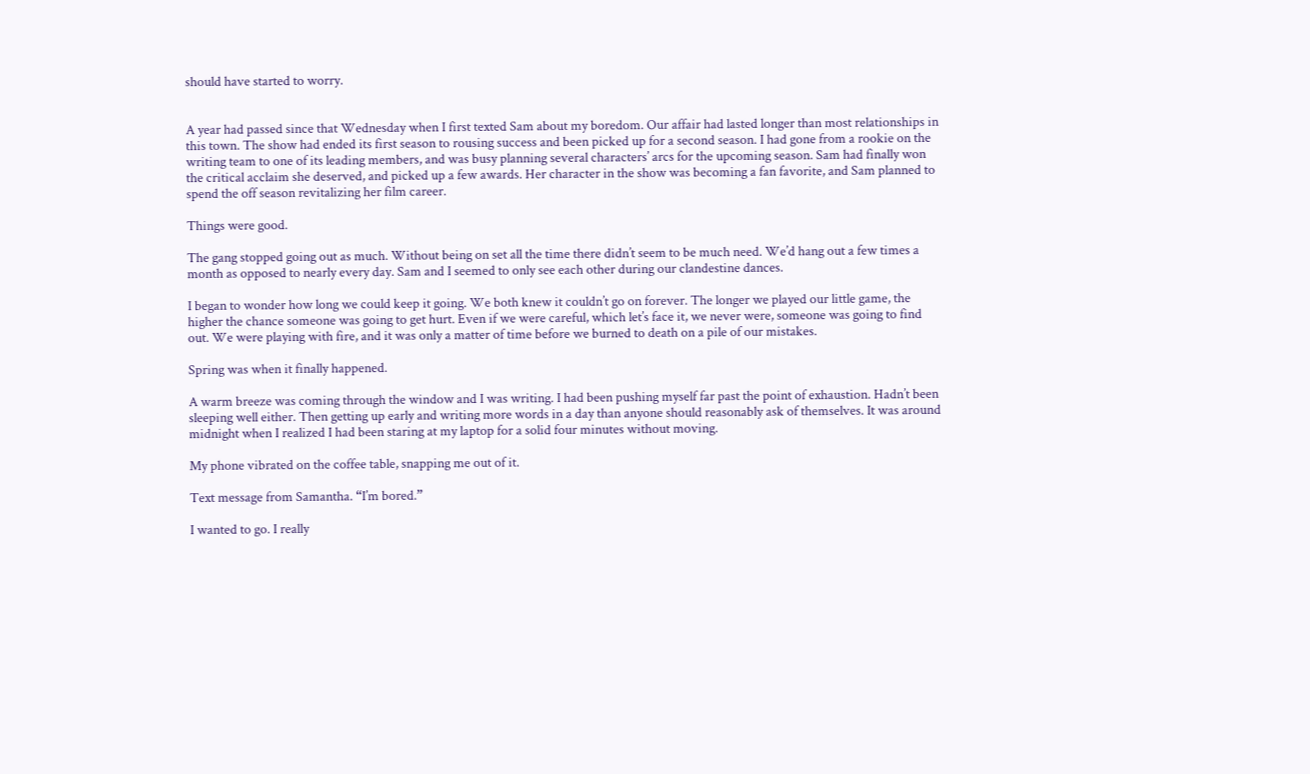should have started to worry.


A year had passed since that Wednesday when I first texted Sam about my boredom. Our affair had lasted longer than most relationships in this town. The show had ended its first season to rousing success and been picked up for a second season. I had gone from a rookie on the writing team to one of its leading members, and was busy planning several characters’ arcs for the upcoming season. Sam had finally won the critical acclaim she deserved, and picked up a few awards. Her character in the show was becoming a fan favorite, and Sam planned to spend the off season revitalizing her film career.

Things were good.

The gang stopped going out as much. Without being on set all the time there didn’t seem to be much need. We’d hang out a few times a month as opposed to nearly every day. Sam and I seemed to only see each other during our clandestine dances.

I began to wonder how long we could keep it going. We both knew it couldn’t go on forever. The longer we played our little game, the higher the chance someone was going to get hurt. Even if we were careful, which let’s face it, we never were, someone was going to find out. We were playing with fire, and it was only a matter of time before we burned to death on a pile of our mistakes.

Spring was when it finally happened.

A warm breeze was coming through the window and I was writing. I had been pushing myself far past the point of exhaustion. Hadn’t been sleeping well either. Then getting up early and writing more words in a day than anyone should reasonably ask of themselves. It was around midnight when I realized I had been staring at my laptop for a solid four minutes without moving.

My phone vibrated on the coffee table, snapping me out of it.

Text message from Samantha. “I’m bored.”

I wanted to go. I really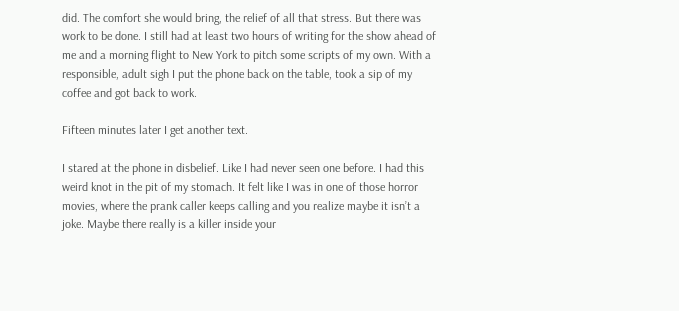did. The comfort she would bring, the relief of all that stress. But there was work to be done. I still had at least two hours of writing for the show ahead of me and a morning flight to New York to pitch some scripts of my own. With a responsible, adult sigh I put the phone back on the table, took a sip of my coffee and got back to work.

Fifteen minutes later I get another text.

I stared at the phone in disbelief. Like I had never seen one before. I had this weird knot in the pit of my stomach. It felt like I was in one of those horror movies, where the prank caller keeps calling and you realize maybe it isn’t a joke. Maybe there really is a killer inside your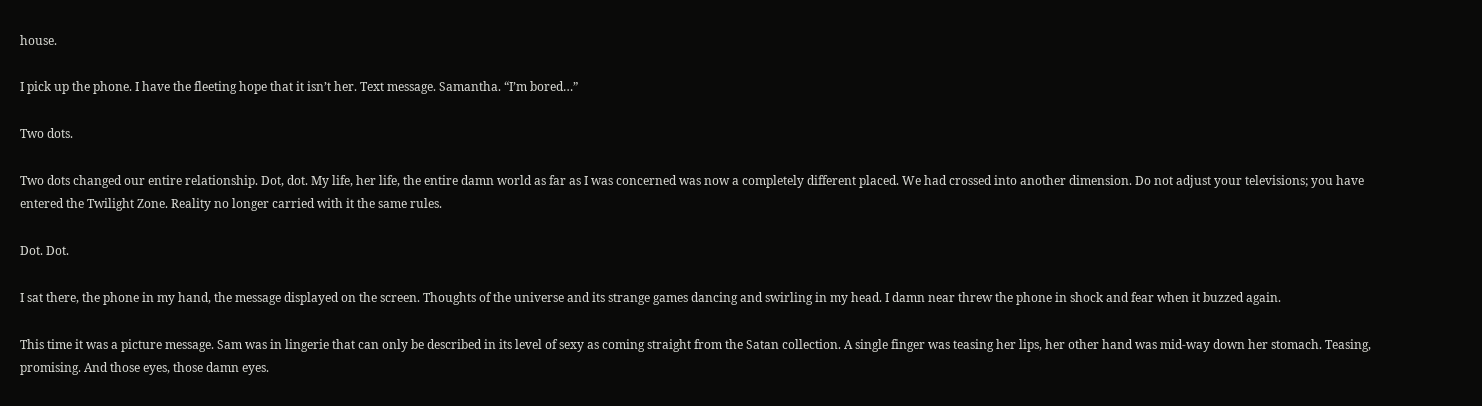house.

I pick up the phone. I have the fleeting hope that it isn’t her. Text message. Samantha. “I’m bored…”

Two dots.

Two dots changed our entire relationship. Dot, dot. My life, her life, the entire damn world as far as I was concerned was now a completely different placed. We had crossed into another dimension. Do not adjust your televisions; you have entered the Twilight Zone. Reality no longer carried with it the same rules.

Dot. Dot.

I sat there, the phone in my hand, the message displayed on the screen. Thoughts of the universe and its strange games dancing and swirling in my head. I damn near threw the phone in shock and fear when it buzzed again.

This time it was a picture message. Sam was in lingerie that can only be described in its level of sexy as coming straight from the Satan collection. A single finger was teasing her lips, her other hand was mid-way down her stomach. Teasing, promising. And those eyes, those damn eyes.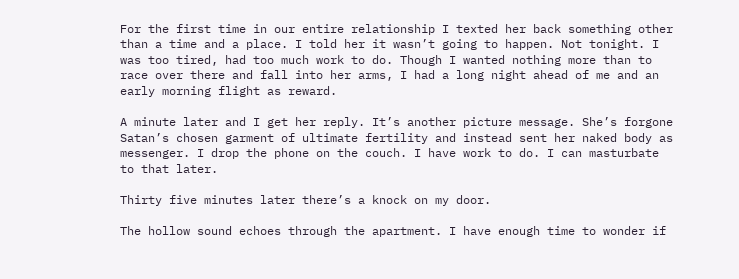For the first time in our entire relationship I texted her back something other than a time and a place. I told her it wasn’t going to happen. Not tonight. I was too tired, had too much work to do. Though I wanted nothing more than to race over there and fall into her arms, I had a long night ahead of me and an early morning flight as reward.

A minute later and I get her reply. It’s another picture message. She’s forgone Satan’s chosen garment of ultimate fertility and instead sent her naked body as messenger. I drop the phone on the couch. I have work to do. I can masturbate to that later.

Thirty five minutes later there’s a knock on my door.

The hollow sound echoes through the apartment. I have enough time to wonder if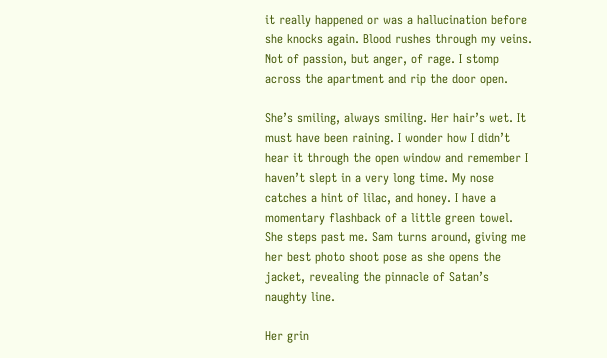it really happened or was a hallucination before she knocks again. Blood rushes through my veins. Not of passion, but anger, of rage. I stomp across the apartment and rip the door open.

She’s smiling, always smiling. Her hair’s wet. It must have been raining. I wonder how I didn’t hear it through the open window and remember I haven’t slept in a very long time. My nose catches a hint of lilac, and honey. I have a momentary flashback of a little green towel. She steps past me. Sam turns around, giving me her best photo shoot pose as she opens the jacket, revealing the pinnacle of Satan’s naughty line.

Her grin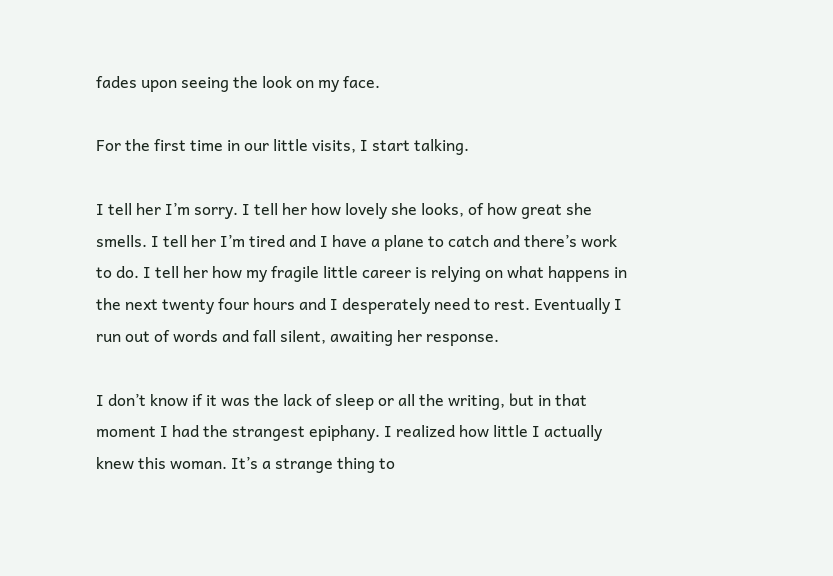fades upon seeing the look on my face.

For the first time in our little visits, I start talking.

I tell her I’m sorry. I tell her how lovely she looks, of how great she smells. I tell her I’m tired and I have a plane to catch and there’s work to do. I tell her how my fragile little career is relying on what happens in the next twenty four hours and I desperately need to rest. Eventually I run out of words and fall silent, awaiting her response.

I don’t know if it was the lack of sleep or all the writing, but in that moment I had the strangest epiphany. I realized how little I actually knew this woman. It’s a strange thing to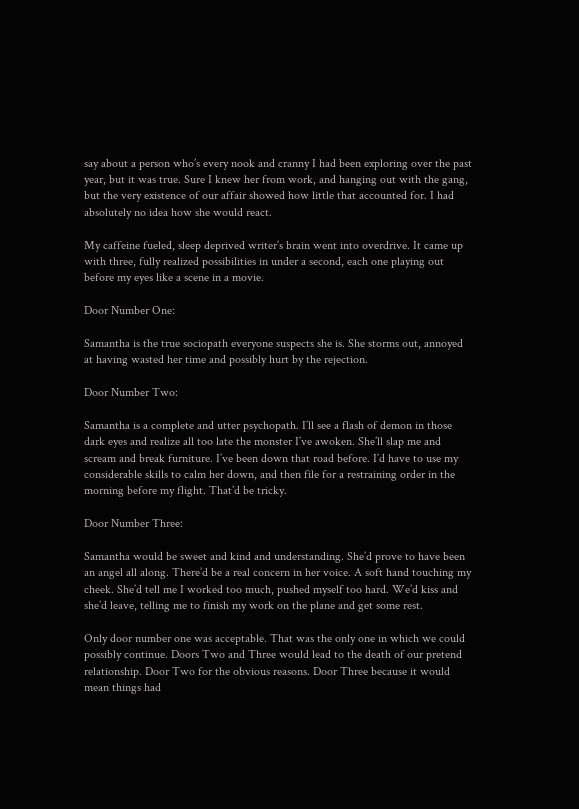say about a person who’s every nook and cranny I had been exploring over the past year, but it was true. Sure I knew her from work, and hanging out with the gang, but the very existence of our affair showed how little that accounted for. I had absolutely no idea how she would react.

My caffeine fueled, sleep deprived writer’s brain went into overdrive. It came up with three, fully realized possibilities in under a second, each one playing out before my eyes like a scene in a movie.

Door Number One:

Samantha is the true sociopath everyone suspects she is. She storms out, annoyed at having wasted her time and possibly hurt by the rejection.

Door Number Two:

Samantha is a complete and utter psychopath. I’ll see a flash of demon in those dark eyes and realize all too late the monster I’ve awoken. She’ll slap me and scream and break furniture. I’ve been down that road before. I’d have to use my considerable skills to calm her down, and then file for a restraining order in the morning before my flight. That’d be tricky.

Door Number Three:

Samantha would be sweet and kind and understanding. She’d prove to have been an angel all along. There’d be a real concern in her voice. A soft hand touching my cheek. She’d tell me I worked too much, pushed myself too hard. We’d kiss and she’d leave, telling me to finish my work on the plane and get some rest.

Only door number one was acceptable. That was the only one in which we could possibly continue. Doors Two and Three would lead to the death of our pretend relationship. Door Two for the obvious reasons. Door Three because it would mean things had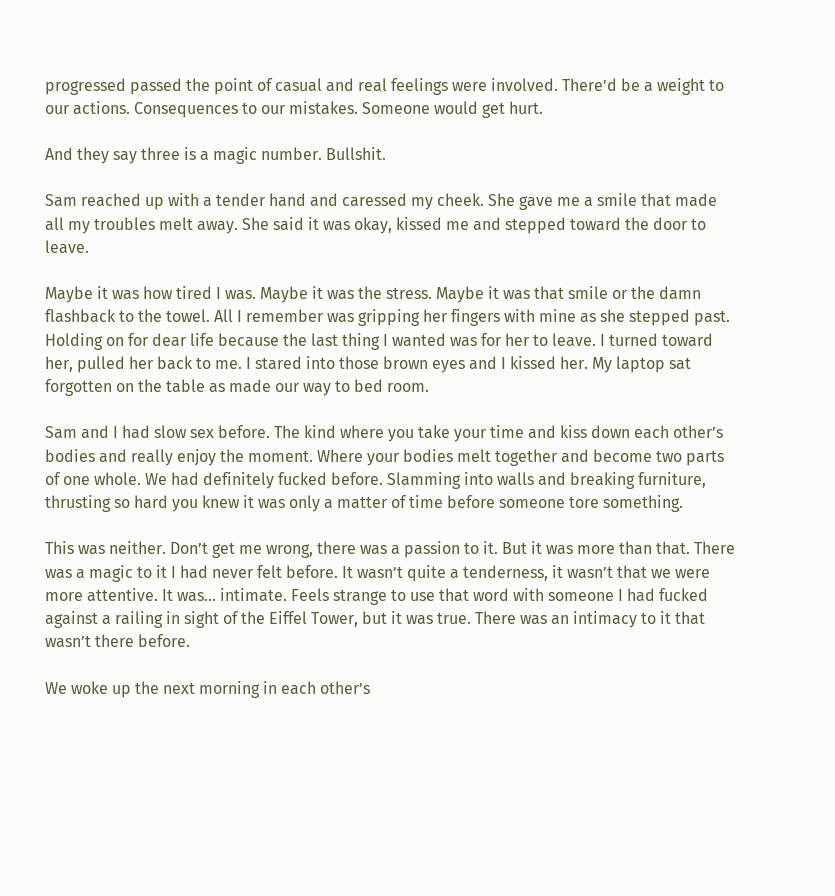progressed passed the point of casual and real feelings were involved. There’d be a weight to our actions. Consequences to our mistakes. Someone would get hurt.

And they say three is a magic number. Bullshit.

Sam reached up with a tender hand and caressed my cheek. She gave me a smile that made all my troubles melt away. She said it was okay, kissed me and stepped toward the door to leave.

Maybe it was how tired I was. Maybe it was the stress. Maybe it was that smile or the damn flashback to the towel. All I remember was gripping her fingers with mine as she stepped past. Holding on for dear life because the last thing I wanted was for her to leave. I turned toward her, pulled her back to me. I stared into those brown eyes and I kissed her. My laptop sat forgotten on the table as made our way to bed room.

Sam and I had slow sex before. The kind where you take your time and kiss down each other’s bodies and really enjoy the moment. Where your bodies melt together and become two parts of one whole. We had definitely fucked before. Slamming into walls and breaking furniture, thrusting so hard you knew it was only a matter of time before someone tore something.

This was neither. Don’t get me wrong, there was a passion to it. But it was more than that. There was a magic to it I had never felt before. It wasn’t quite a tenderness, it wasn’t that we were more attentive. It was… intimate. Feels strange to use that word with someone I had fucked against a railing in sight of the Eiffel Tower, but it was true. There was an intimacy to it that wasn’t there before.

We woke up the next morning in each other’s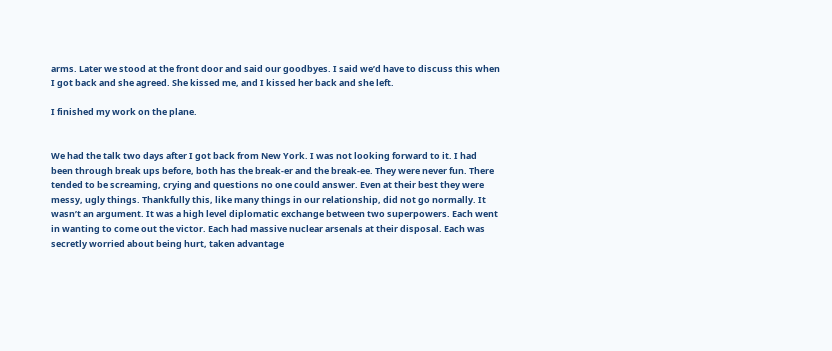arms. Later we stood at the front door and said our goodbyes. I said we’d have to discuss this when I got back and she agreed. She kissed me, and I kissed her back and she left.

I finished my work on the plane.


We had the talk two days after I got back from New York. I was not looking forward to it. I had been through break ups before, both has the break-er and the break-ee. They were never fun. There tended to be screaming, crying and questions no one could answer. Even at their best they were messy, ugly things. Thankfully this, like many things in our relationship, did not go normally. It wasn’t an argument. It was a high level diplomatic exchange between two superpowers. Each went in wanting to come out the victor. Each had massive nuclear arsenals at their disposal. Each was secretly worried about being hurt, taken advantage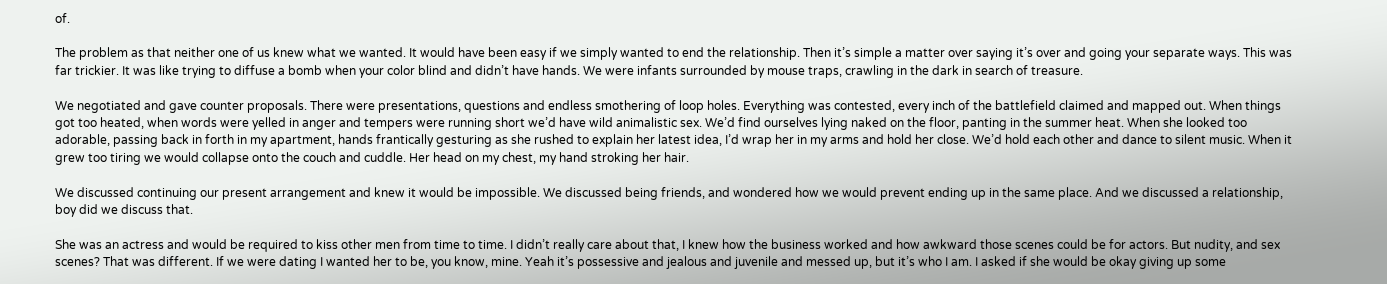of.

The problem as that neither one of us knew what we wanted. It would have been easy if we simply wanted to end the relationship. Then it’s simple a matter over saying it’s over and going your separate ways. This was far trickier. It was like trying to diffuse a bomb when your color blind and didn’t have hands. We were infants surrounded by mouse traps, crawling in the dark in search of treasure.

We negotiated and gave counter proposals. There were presentations, questions and endless smothering of loop holes. Everything was contested, every inch of the battlefield claimed and mapped out. When things got too heated, when words were yelled in anger and tempers were running short we’d have wild animalistic sex. We’d find ourselves lying naked on the floor, panting in the summer heat. When she looked too adorable, passing back in forth in my apartment, hands frantically gesturing as she rushed to explain her latest idea, I’d wrap her in my arms and hold her close. We’d hold each other and dance to silent music. When it grew too tiring we would collapse onto the couch and cuddle. Her head on my chest, my hand stroking her hair.

We discussed continuing our present arrangement and knew it would be impossible. We discussed being friends, and wondered how we would prevent ending up in the same place. And we discussed a relationship, boy did we discuss that.

She was an actress and would be required to kiss other men from time to time. I didn’t really care about that, I knew how the business worked and how awkward those scenes could be for actors. But nudity, and sex scenes? That was different. If we were dating I wanted her to be, you know, mine. Yeah it’s possessive and jealous and juvenile and messed up, but it’s who I am. I asked if she would be okay giving up some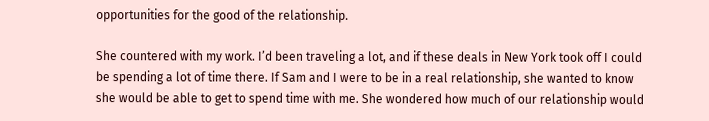opportunities for the good of the relationship.

She countered with my work. I’d been traveling a lot, and if these deals in New York took off I could be spending a lot of time there. If Sam and I were to be in a real relationship, she wanted to know she would be able to get to spend time with me. She wondered how much of our relationship would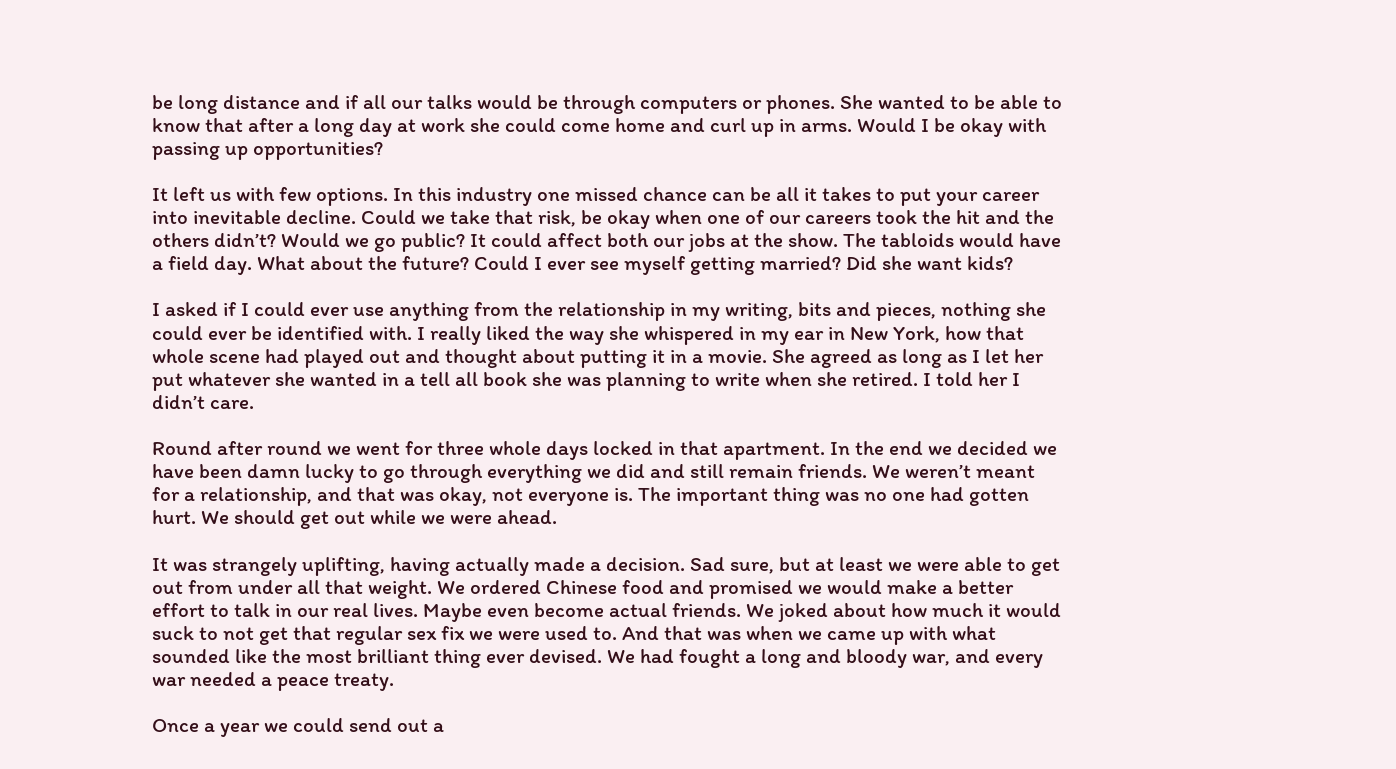be long distance and if all our talks would be through computers or phones. She wanted to be able to know that after a long day at work she could come home and curl up in arms. Would I be okay with passing up opportunities?

It left us with few options. In this industry one missed chance can be all it takes to put your career into inevitable decline. Could we take that risk, be okay when one of our careers took the hit and the others didn’t? Would we go public? It could affect both our jobs at the show. The tabloids would have a field day. What about the future? Could I ever see myself getting married? Did she want kids?

I asked if I could ever use anything from the relationship in my writing, bits and pieces, nothing she could ever be identified with. I really liked the way she whispered in my ear in New York, how that whole scene had played out and thought about putting it in a movie. She agreed as long as I let her put whatever she wanted in a tell all book she was planning to write when she retired. I told her I didn’t care.

Round after round we went for three whole days locked in that apartment. In the end we decided we have been damn lucky to go through everything we did and still remain friends. We weren’t meant for a relationship, and that was okay, not everyone is. The important thing was no one had gotten hurt. We should get out while we were ahead.

It was strangely uplifting, having actually made a decision. Sad sure, but at least we were able to get out from under all that weight. We ordered Chinese food and promised we would make a better effort to talk in our real lives. Maybe even become actual friends. We joked about how much it would suck to not get that regular sex fix we were used to. And that was when we came up with what sounded like the most brilliant thing ever devised. We had fought a long and bloody war, and every war needed a peace treaty.

Once a year we could send out a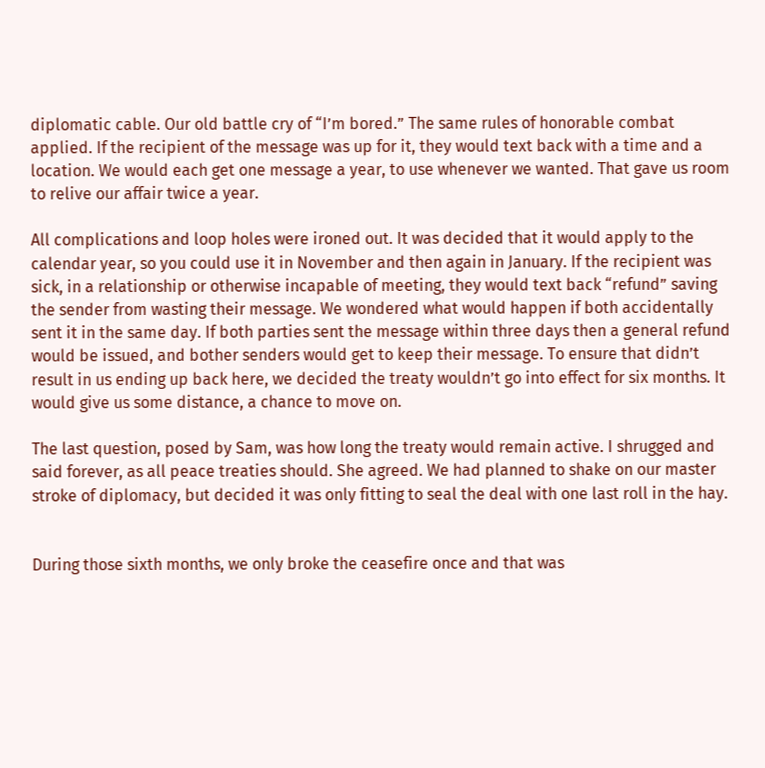diplomatic cable. Our old battle cry of “I’m bored.” The same rules of honorable combat applied. If the recipient of the message was up for it, they would text back with a time and a location. We would each get one message a year, to use whenever we wanted. That gave us room to relive our affair twice a year.

All complications and loop holes were ironed out. It was decided that it would apply to the calendar year, so you could use it in November and then again in January. If the recipient was sick, in a relationship or otherwise incapable of meeting, they would text back “refund” saving the sender from wasting their message. We wondered what would happen if both accidentally sent it in the same day. If both parties sent the message within three days then a general refund would be issued, and bother senders would get to keep their message. To ensure that didn’t result in us ending up back here, we decided the treaty wouldn’t go into effect for six months. It would give us some distance, a chance to move on.

The last question, posed by Sam, was how long the treaty would remain active. I shrugged and said forever, as all peace treaties should. She agreed. We had planned to shake on our master stroke of diplomacy, but decided it was only fitting to seal the deal with one last roll in the hay.


During those sixth months, we only broke the ceasefire once and that was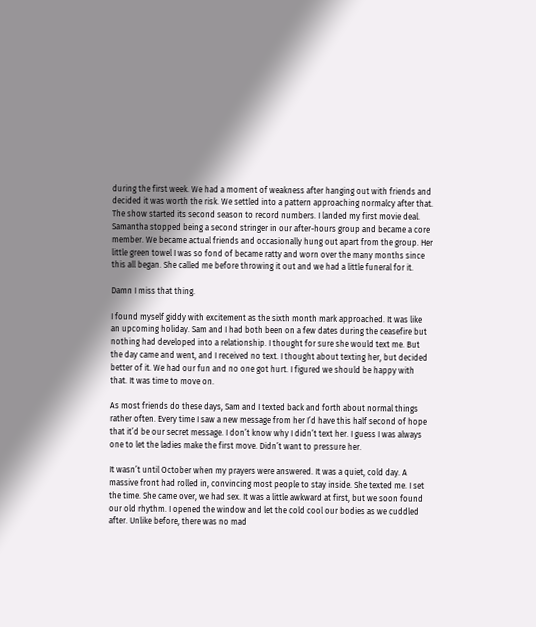during the first week. We had a moment of weakness after hanging out with friends and decided it was worth the risk. We settled into a pattern approaching normalcy after that. The show started its second season to record numbers. I landed my first movie deal. Samantha stopped being a second stringer in our after-hours group and became a core member. We became actual friends and occasionally hung out apart from the group. Her little green towel I was so fond of became ratty and worn over the many months since this all began. She called me before throwing it out and we had a little funeral for it.

Damn I miss that thing.

I found myself giddy with excitement as the sixth month mark approached. It was like an upcoming holiday. Sam and I had both been on a few dates during the ceasefire but nothing had developed into a relationship. I thought for sure she would text me. But the day came and went, and I received no text. I thought about texting her, but decided better of it. We had our fun and no one got hurt. I figured we should be happy with that. It was time to move on.

As most friends do these days, Sam and I texted back and forth about normal things rather often. Every time I saw a new message from her I’d have this half second of hope that it’d be our secret message. I don’t know why I didn’t text her. I guess I was always one to let the ladies make the first move. Didn’t want to pressure her.

It wasn’t until October when my prayers were answered. It was a quiet, cold day. A massive front had rolled in, convincing most people to stay inside. She texted me. I set the time. She came over, we had sex. It was a little awkward at first, but we soon found our old rhythm. I opened the window and let the cold cool our bodies as we cuddled after. Unlike before, there was no mad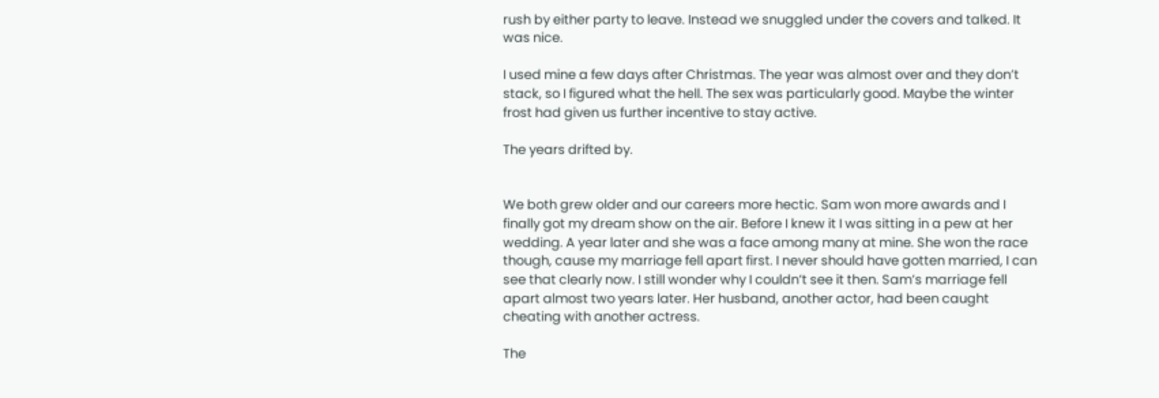rush by either party to leave. Instead we snuggled under the covers and talked. It was nice.

I used mine a few days after Christmas. The year was almost over and they don’t stack, so I figured what the hell. The sex was particularly good. Maybe the winter frost had given us further incentive to stay active.

The years drifted by.


We both grew older and our careers more hectic. Sam won more awards and I finally got my dream show on the air. Before I knew it I was sitting in a pew at her wedding. A year later and she was a face among many at mine. She won the race though, cause my marriage fell apart first. I never should have gotten married, I can see that clearly now. I still wonder why I couldn’t see it then. Sam’s marriage fell apart almost two years later. Her husband, another actor, had been caught cheating with another actress.

The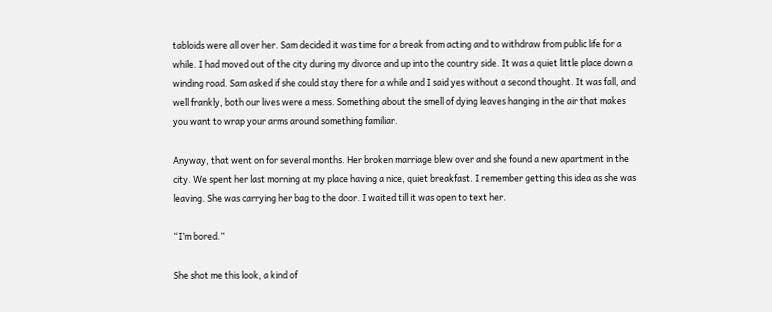tabloids were all over her. Sam decided it was time for a break from acting and to withdraw from public life for a while. I had moved out of the city during my divorce and up into the country side. It was a quiet little place down a winding road. Sam asked if she could stay there for a while and I said yes without a second thought. It was fall, and well frankly, both our lives were a mess. Something about the smell of dying leaves hanging in the air that makes you want to wrap your arms around something familiar.

Anyway, that went on for several months. Her broken marriage blew over and she found a new apartment in the city. We spent her last morning at my place having a nice, quiet breakfast. I remember getting this idea as she was leaving. She was carrying her bag to the door. I waited till it was open to text her.

“I’m bored.”

She shot me this look, a kind of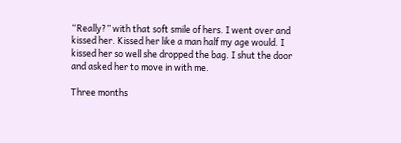“Really?” with that soft smile of hers. I went over and kissed her. Kissed her like a man half my age would. I kissed her so well she dropped the bag. I shut the door and asked her to move in with me.

Three months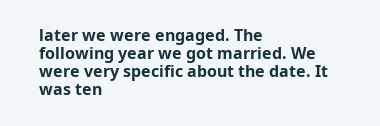later we were engaged. The following year we got married. We were very specific about the date. It was ten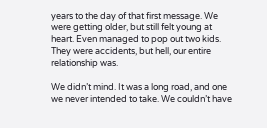years to the day of that first message. We were getting older, but still felt young at heart. Even managed to pop out two kids. They were accidents, but hell, our entire relationship was.

We didn’t mind. It was a long road, and one we never intended to take. We couldn’t have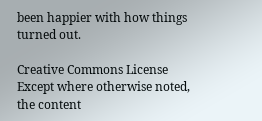been happier with how things turned out.

Creative Commons License
Except where otherwise noted, the content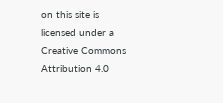on this site is licensed under a Creative Commons Attribution 4.0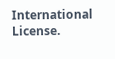International License.